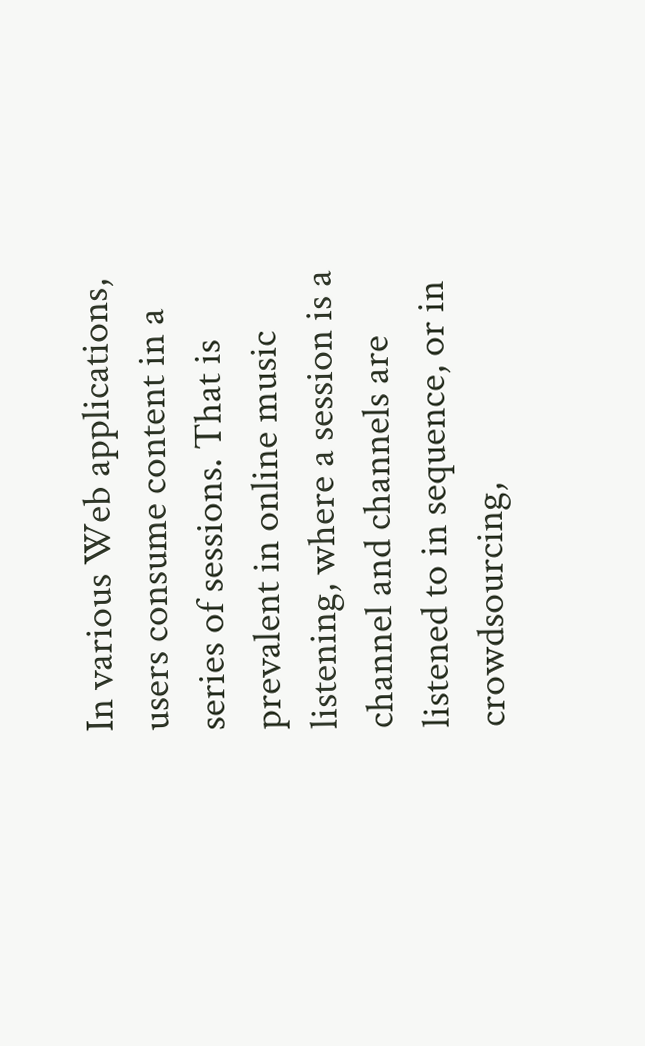In various Web applications, users consume content in a series of sessions. That is prevalent in online music listening, where a session is a channel and channels are listened to in sequence, or in crowdsourcing,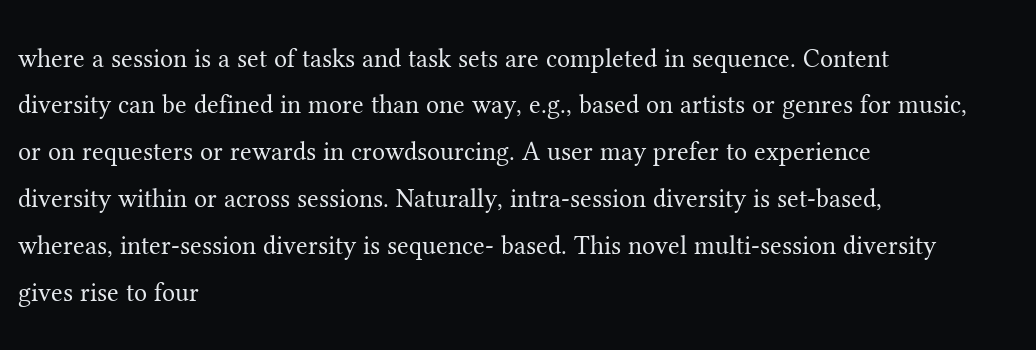where a session is a set of tasks and task sets are completed in sequence. Content diversity can be defined in more than one way, e.g., based on artists or genres for music, or on requesters or rewards in crowdsourcing. A user may prefer to experience diversity within or across sessions. Naturally, intra-session diversity is set-based, whereas, inter-session diversity is sequence- based. This novel multi-session diversity gives rise to four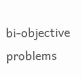bi-objective problems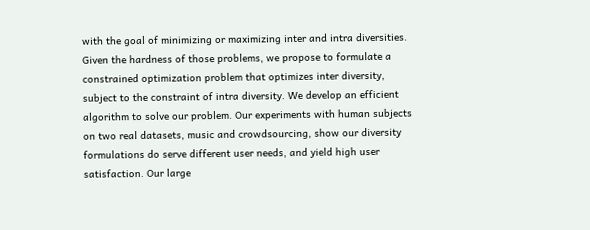with the goal of minimizing or maximizing inter and intra diversities. Given the hardness of those problems, we propose to formulate a constrained optimization problem that optimizes inter diversity, subject to the constraint of intra diversity. We develop an efficient algorithm to solve our problem. Our experiments with human subjects on two real datasets, music and crowdsourcing, show our diversity formulations do serve different user needs, and yield high user satisfaction. Our large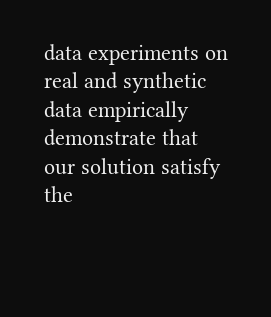data experiments on real and synthetic data empirically demonstrate that our solution satisfy the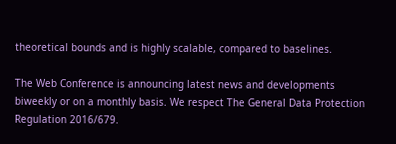theoretical bounds and is highly scalable, compared to baselines.

The Web Conference is announcing latest news and developments biweekly or on a monthly basis. We respect The General Data Protection Regulation 2016/679.